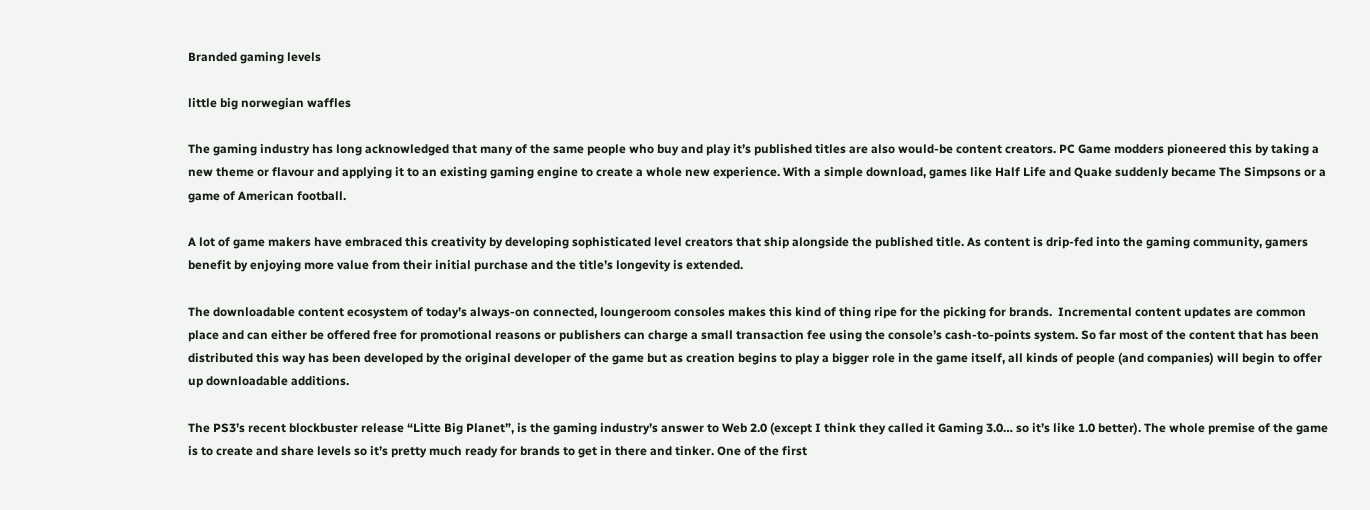Branded gaming levels

little big norwegian waffles

The gaming industry has long acknowledged that many of the same people who buy and play it’s published titles are also would-be content creators. PC Game modders pioneered this by taking a new theme or flavour and applying it to an existing gaming engine to create a whole new experience. With a simple download, games like Half Life and Quake suddenly became The Simpsons or a game of American football.

A lot of game makers have embraced this creativity by developing sophisticated level creators that ship alongside the published title. As content is drip-fed into the gaming community, gamers benefit by enjoying more value from their initial purchase and the title’s longevity is extended.

The downloadable content ecosystem of today’s always-on connected, loungeroom consoles makes this kind of thing ripe for the picking for brands.  Incremental content updates are common place and can either be offered free for promotional reasons or publishers can charge a small transaction fee using the console’s cash-to-points system. So far most of the content that has been distributed this way has been developed by the original developer of the game but as creation begins to play a bigger role in the game itself, all kinds of people (and companies) will begin to offer up downloadable additions.

The PS3’s recent blockbuster release “Litte Big Planet”, is the gaming industry’s answer to Web 2.0 (except I think they called it Gaming 3.0… so it’s like 1.0 better). The whole premise of the game is to create and share levels so it’s pretty much ready for brands to get in there and tinker. One of the first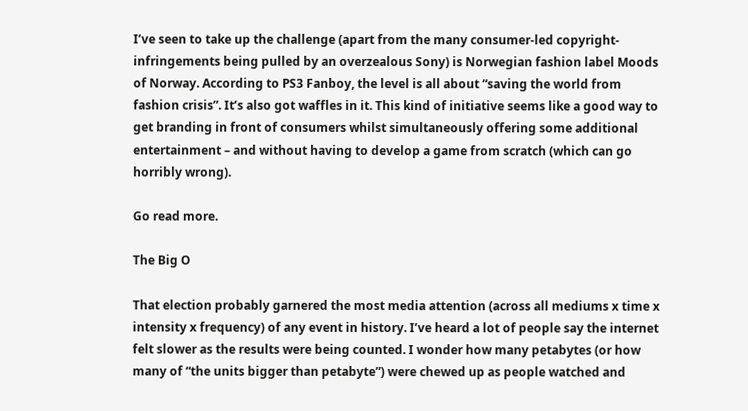I’ve seen to take up the challenge (apart from the many consumer-led copyright-infringements being pulled by an overzealous Sony) is Norwegian fashion label Moods of Norway. According to PS3 Fanboy, the level is all about “saving the world from fashion crisis”. It’s also got waffles in it. This kind of initiative seems like a good way to get branding in front of consumers whilst simultaneously offering some additional entertainment – and without having to develop a game from scratch (which can go horribly wrong).

Go read more.

The Big O

That election probably garnered the most media attention (across all mediums x time x intensity x frequency) of any event in history. I’ve heard a lot of people say the internet felt slower as the results were being counted. I wonder how many petabytes (or how many of “the units bigger than petabyte”) were chewed up as people watched and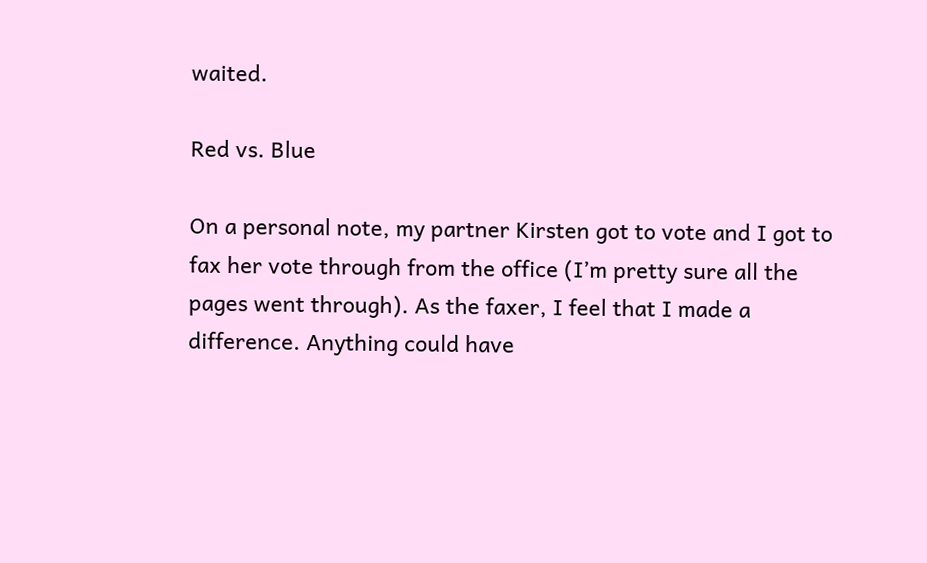waited.

Red vs. Blue

On a personal note, my partner Kirsten got to vote and I got to fax her vote through from the office (I’m pretty sure all the pages went through). As the faxer, I feel that I made a difference. Anything could have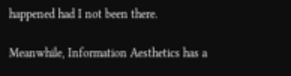happened had I not been there.

Meanwhile, Information Aesthetics has a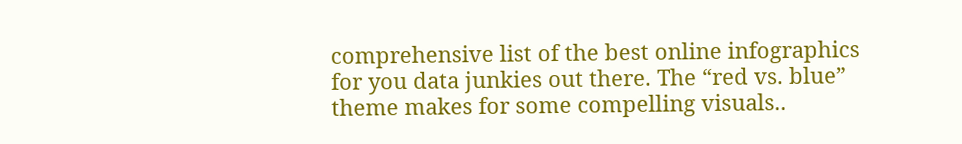comprehensive list of the best online infographics for you data junkies out there. The “red vs. blue” theme makes for some compelling visuals..